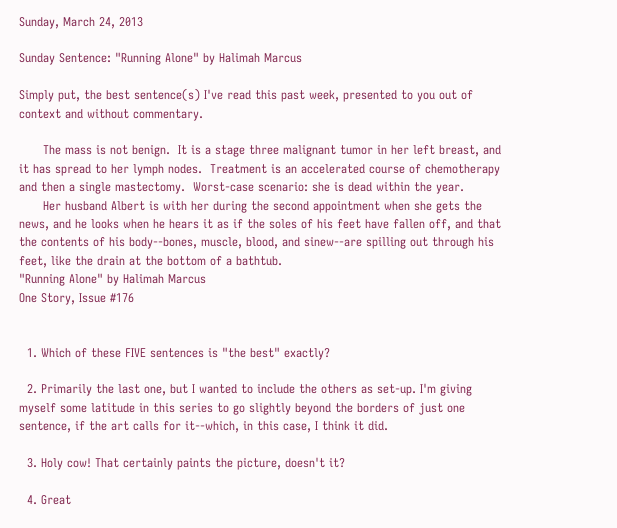Sunday, March 24, 2013

Sunday Sentence: "Running Alone" by Halimah Marcus

Simply put, the best sentence(s) I've read this past week, presented to you out of context and without commentary.

      The mass is not benign.  It is a stage three malignant tumor in her left breast, and it has spread to her lymph nodes.  Treatment is an accelerated course of chemotherapy and then a single mastectomy.  Worst-case scenario: she is dead within the year.
      Her husband Albert is with her during the second appointment when she gets the news, and he looks when he hears it as if the soles of his feet have fallen off, and that the contents of his body--bones, muscle, blood, and sinew--are spilling out through his feet, like the drain at the bottom of a bathtub.
"Running Alone" by Halimah Marcus
One Story, Issue #176


  1. Which of these FIVE sentences is "the best" exactly?

  2. Primarily the last one, but I wanted to include the others as set-up. I'm giving myself some latitude in this series to go slightly beyond the borders of just one sentence, if the art calls for it--which, in this case, I think it did.

  3. Holy cow! That certainly paints the picture, doesn't it?

  4. Great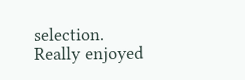selection. Really enjoyed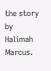the story by Halimah Marcus.